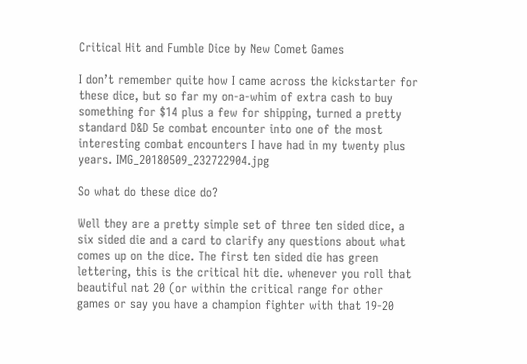Critical Hit and Fumble Dice by New Comet Games

I don’t remember quite how I came across the kickstarter for these dice, but so far my on-a-whim of extra cash to buy something for $14 plus a few for shipping, turned a pretty standard D&D 5e combat encounter into one of the most interesting combat encounters I have had in my twenty plus years. IMG_20180509_232722904.jpg

So what do these dice do?

Well they are a pretty simple set of three ten sided dice, a six sided die and a card to clarify any questions about what comes up on the dice. The first ten sided die has green lettering, this is the critical hit die. whenever you roll that beautiful nat 20 (or within the critical range for other games or say you have a champion fighter with that 19-20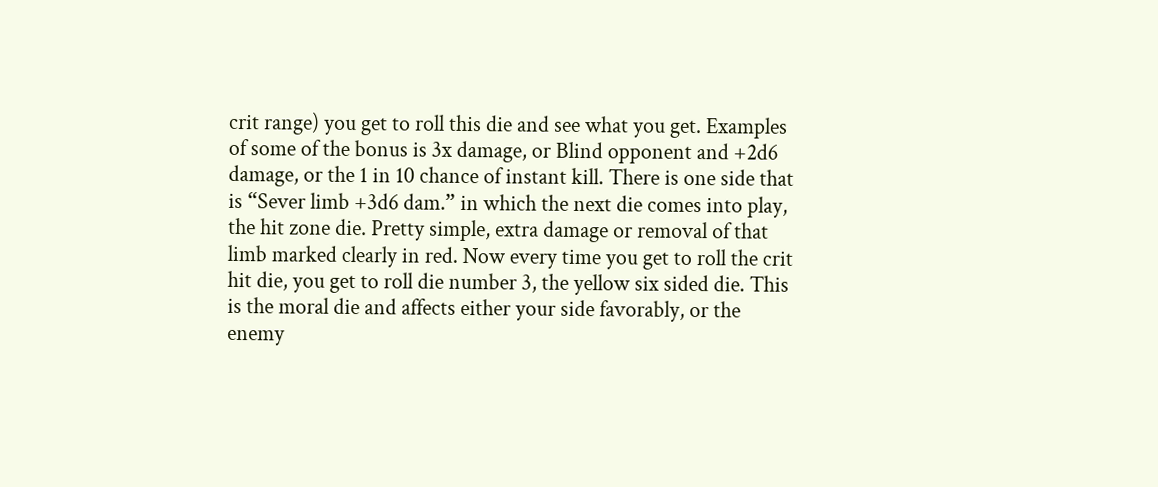crit range) you get to roll this die and see what you get. Examples of some of the bonus is 3x damage, or Blind opponent and +2d6 damage, or the 1 in 10 chance of instant kill. There is one side that is “Sever limb +3d6 dam.” in which the next die comes into play, the hit zone die. Pretty simple, extra damage or removal of that limb marked clearly in red. Now every time you get to roll the crit hit die, you get to roll die number 3, the yellow six sided die. This is the moral die and affects either your side favorably, or the enemy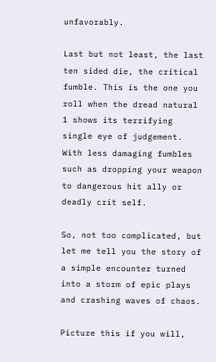unfavorably.

Last but not least, the last ten sided die, the critical fumble. This is the one you roll when the dread natural 1 shows its terrifying single eye of judgement. With less damaging fumbles such as dropping your weapon to dangerous hit ally or deadly crit self.

So, not too complicated, but let me tell you the story of a simple encounter turned into a storm of epic plays and crashing waves of chaos.

Picture this if you will,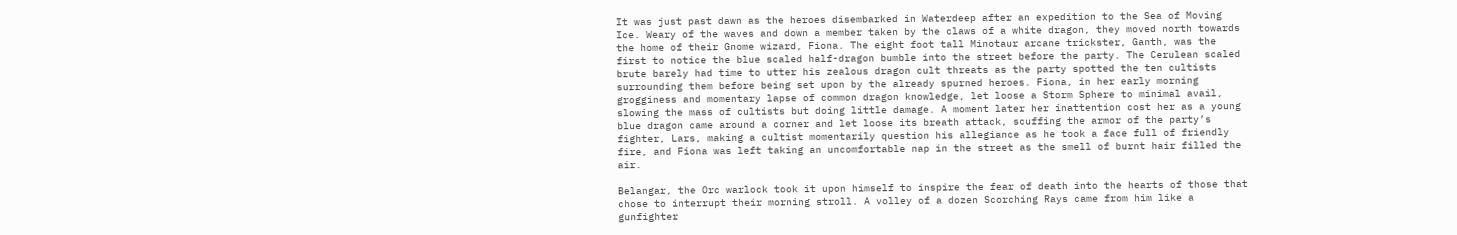It was just past dawn as the heroes disembarked in Waterdeep after an expedition to the Sea of Moving Ice. Weary of the waves and down a member taken by the claws of a white dragon, they moved north towards the home of their Gnome wizard, Fiona. The eight foot tall Minotaur arcane trickster, Ganth, was the first to notice the blue scaled half-dragon bumble into the street before the party. The Cerulean scaled brute barely had time to utter his zealous dragon cult threats as the party spotted the ten cultists surrounding them before being set upon by the already spurned heroes. Fiona, in her early morning grogginess and momentary lapse of common dragon knowledge, let loose a Storm Sphere to minimal avail, slowing the mass of cultists but doing little damage. A moment later her inattention cost her as a young blue dragon came around a corner and let loose its breath attack, scuffing the armor of the party’s fighter, Lars, making a cultist momentarily question his allegiance as he took a face full of friendly fire, and Fiona was left taking an uncomfortable nap in the street as the smell of burnt hair filled the air.

Belangar, the Orc warlock took it upon himself to inspire the fear of death into the hearts of those that chose to interrupt their morning stroll. A volley of a dozen Scorching Rays came from him like a gunfighter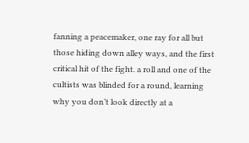fanning a peacemaker, one ray for all but those hiding down alley ways, and the first critical hit of the fight. a roll and one of the cultists was blinded for a round, learning why you don’t look directly at a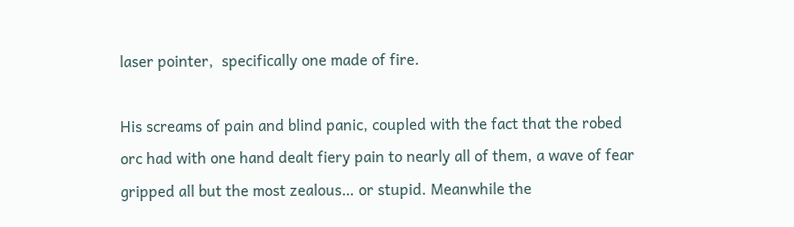laser pointer,  specifically one made of fire.

His screams of pain and blind panic, coupled with the fact that the robed orc had with one hand dealt fiery pain to nearly all of them, a wave of fear gripped all but the most zealous… or stupid. Meanwhile the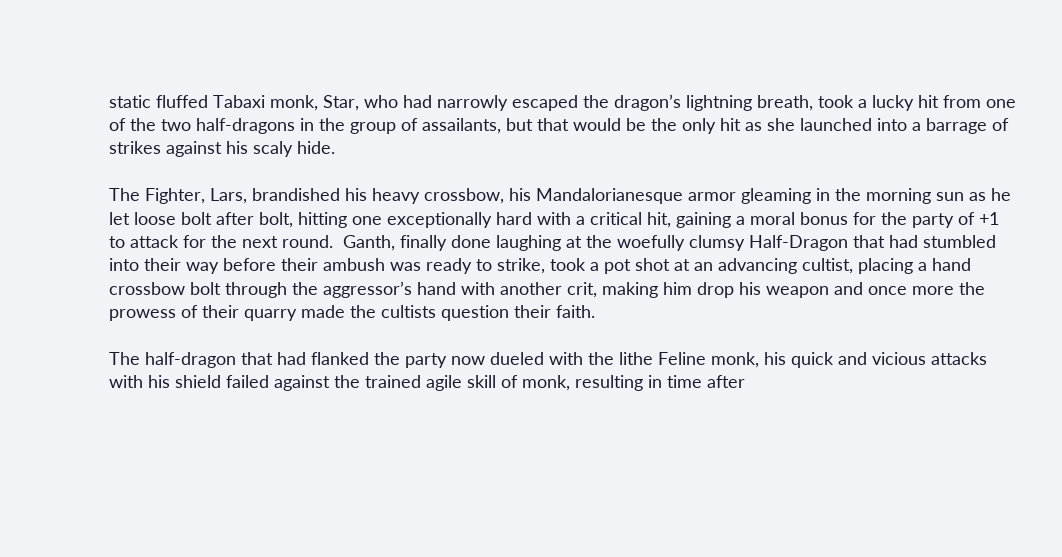static fluffed Tabaxi monk, Star, who had narrowly escaped the dragon’s lightning breath, took a lucky hit from one of the two half-dragons in the group of assailants, but that would be the only hit as she launched into a barrage of strikes against his scaly hide.

The Fighter, Lars, brandished his heavy crossbow, his Mandalorianesque armor gleaming in the morning sun as he let loose bolt after bolt, hitting one exceptionally hard with a critical hit, gaining a moral bonus for the party of +1 to attack for the next round.  Ganth, finally done laughing at the woefully clumsy Half-Dragon that had stumbled into their way before their ambush was ready to strike, took a pot shot at an advancing cultist, placing a hand crossbow bolt through the aggressor’s hand with another crit, making him drop his weapon and once more the prowess of their quarry made the cultists question their faith.

The half-dragon that had flanked the party now dueled with the lithe Feline monk, his quick and vicious attacks with his shield failed against the trained agile skill of monk, resulting in time after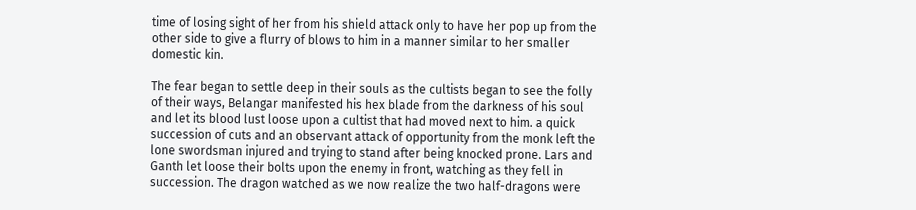time of losing sight of her from his shield attack only to have her pop up from the other side to give a flurry of blows to him in a manner similar to her smaller domestic kin.

The fear began to settle deep in their souls as the cultists began to see the folly of their ways, Belangar manifested his hex blade from the darkness of his soul and let its blood lust loose upon a cultist that had moved next to him. a quick succession of cuts and an observant attack of opportunity from the monk left the lone swordsman injured and trying to stand after being knocked prone. Lars and Ganth let loose their bolts upon the enemy in front, watching as they fell in succession. The dragon watched as we now realize the two half-dragons were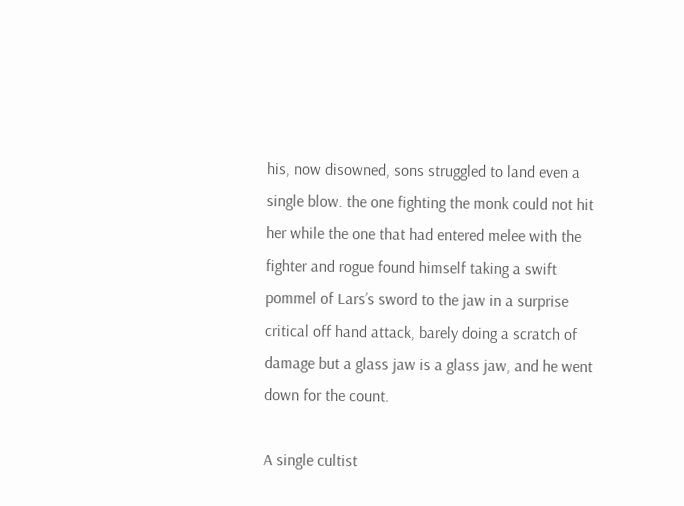his, now disowned, sons struggled to land even a single blow. the one fighting the monk could not hit her while the one that had entered melee with the fighter and rogue found himself taking a swift pommel of Lars’s sword to the jaw in a surprise critical off hand attack, barely doing a scratch of damage but a glass jaw is a glass jaw, and he went down for the count.

A single cultist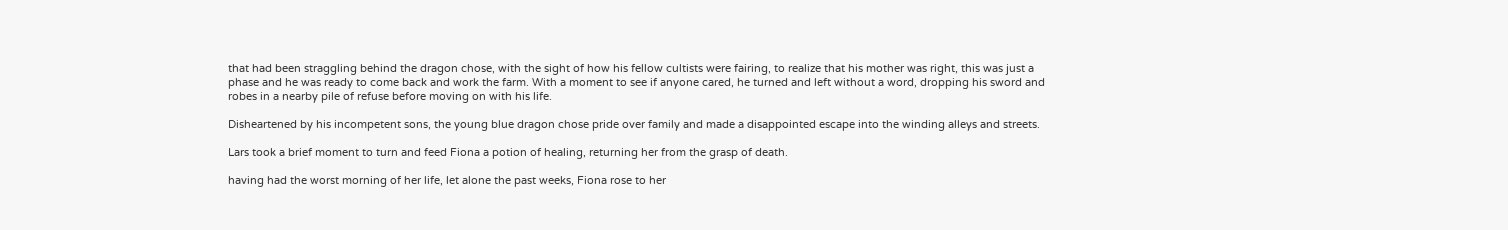that had been straggling behind the dragon chose, with the sight of how his fellow cultists were fairing, to realize that his mother was right, this was just a phase and he was ready to come back and work the farm. With a moment to see if anyone cared, he turned and left without a word, dropping his sword and robes in a nearby pile of refuse before moving on with his life.

Disheartened by his incompetent sons, the young blue dragon chose pride over family and made a disappointed escape into the winding alleys and streets.

Lars took a brief moment to turn and feed Fiona a potion of healing, returning her from the grasp of death.

having had the worst morning of her life, let alone the past weeks, Fiona rose to her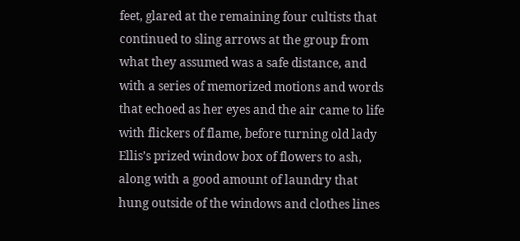feet, glared at the remaining four cultists that continued to sling arrows at the group from what they assumed was a safe distance, and with a series of memorized motions and words that echoed as her eyes and the air came to life with flickers of flame, before turning old lady Ellis’s prized window box of flowers to ash, along with a good amount of laundry that hung outside of the windows and clothes lines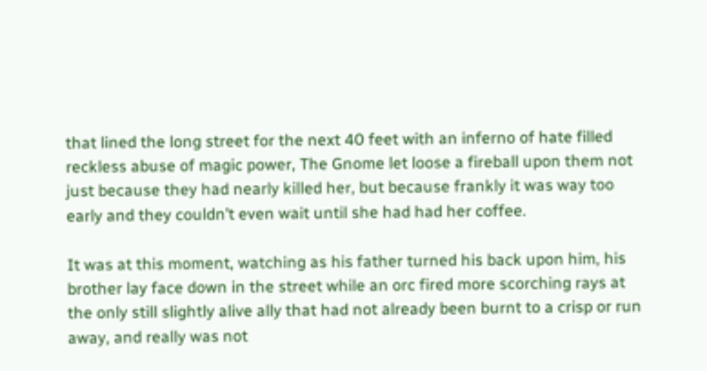that lined the long street for the next 40 feet with an inferno of hate filled reckless abuse of magic power, The Gnome let loose a fireball upon them not just because they had nearly killed her, but because frankly it was way too early and they couldn’t even wait until she had had her coffee.

It was at this moment, watching as his father turned his back upon him, his brother lay face down in the street while an orc fired more scorching rays at the only still slightly alive ally that had not already been burnt to a crisp or run away, and really was not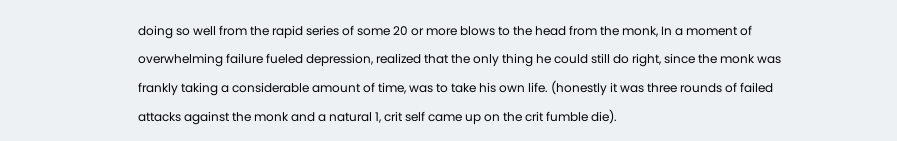doing so well from the rapid series of some 20 or more blows to the head from the monk, In a moment of overwhelming failure fueled depression, realized that the only thing he could still do right, since the monk was frankly taking a considerable amount of time, was to take his own life. (honestly it was three rounds of failed attacks against the monk and a natural 1, crit self came up on the crit fumble die).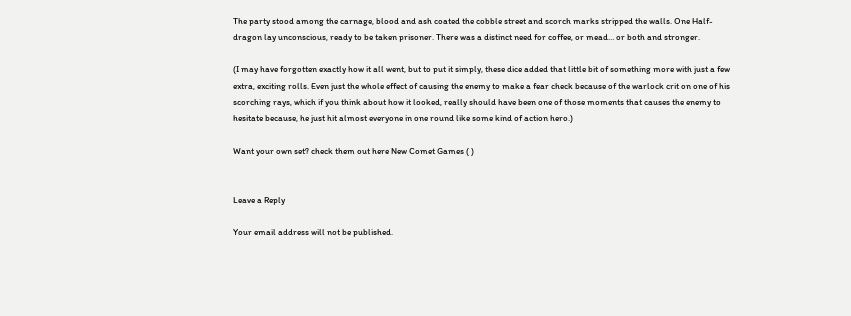The party stood among the carnage, blood and ash coated the cobble street and scorch marks stripped the walls. One Half-dragon lay unconscious, ready to be taken prisoner. There was a distinct need for coffee, or mead… or both and stronger.

(I may have forgotten exactly how it all went, but to put it simply, these dice added that little bit of something more with just a few extra, exciting rolls. Even just the whole effect of causing the enemy to make a fear check because of the warlock crit on one of his scorching rays, which if you think about how it looked, really should have been one of those moments that causes the enemy to hesitate because, he just hit almost everyone in one round like some kind of action hero.)

Want your own set? check them out here New Comet Games ( )


Leave a Reply

Your email address will not be published.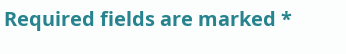Required fields are marked *